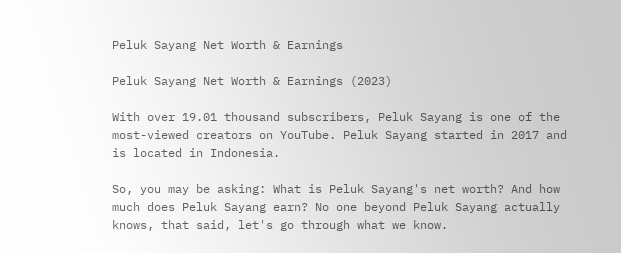Peluk Sayang Net Worth & Earnings

Peluk Sayang Net Worth & Earnings (2023)

With over 19.01 thousand subscribers, Peluk Sayang is one of the most-viewed creators on YouTube. Peluk Sayang started in 2017 and is located in Indonesia.

So, you may be asking: What is Peluk Sayang's net worth? And how much does Peluk Sayang earn? No one beyond Peluk Sayang actually knows, that said, let's go through what we know.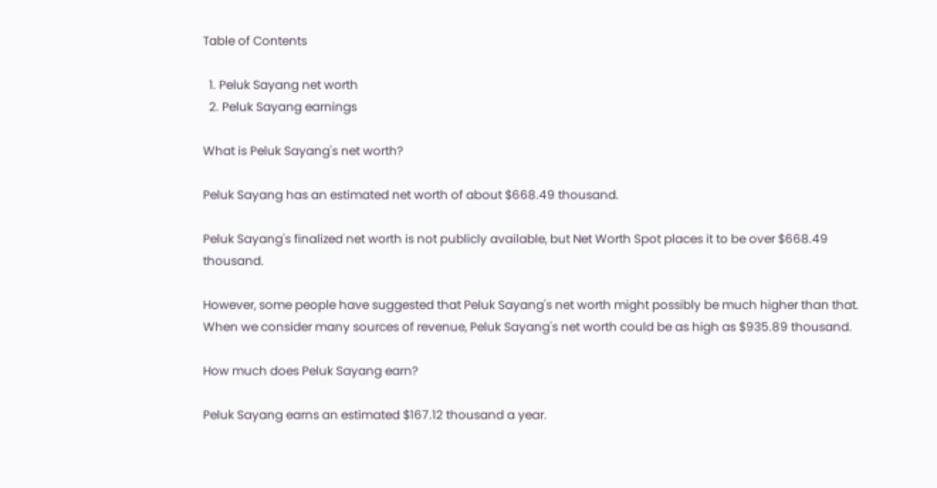Table of Contents

  1. Peluk Sayang net worth
  2. Peluk Sayang earnings

What is Peluk Sayang's net worth?

Peluk Sayang has an estimated net worth of about $668.49 thousand.

Peluk Sayang's finalized net worth is not publicly available, but Net Worth Spot places it to be over $668.49 thousand.

However, some people have suggested that Peluk Sayang's net worth might possibly be much higher than that. When we consider many sources of revenue, Peluk Sayang's net worth could be as high as $935.89 thousand.

How much does Peluk Sayang earn?

Peluk Sayang earns an estimated $167.12 thousand a year.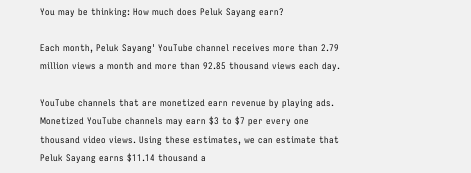You may be thinking: How much does Peluk Sayang earn?

Each month, Peluk Sayang' YouTube channel receives more than 2.79 million views a month and more than 92.85 thousand views each day.

YouTube channels that are monetized earn revenue by playing ads. Monetized YouTube channels may earn $3 to $7 per every one thousand video views. Using these estimates, we can estimate that Peluk Sayang earns $11.14 thousand a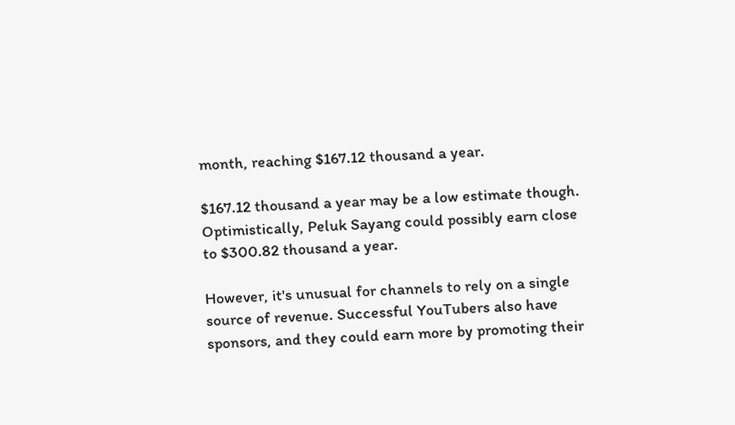month, reaching $167.12 thousand a year.

$167.12 thousand a year may be a low estimate though. Optimistically, Peluk Sayang could possibly earn close to $300.82 thousand a year.

However, it's unusual for channels to rely on a single source of revenue. Successful YouTubers also have sponsors, and they could earn more by promoting their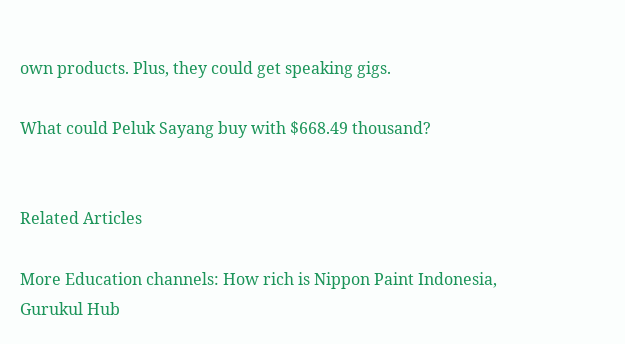own products. Plus, they could get speaking gigs.

What could Peluk Sayang buy with $668.49 thousand?


Related Articles

More Education channels: How rich is Nippon Paint Indonesia, Gurukul Hub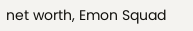net worth, Emon Squad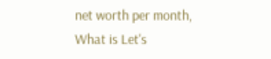net worth per month, What is Let's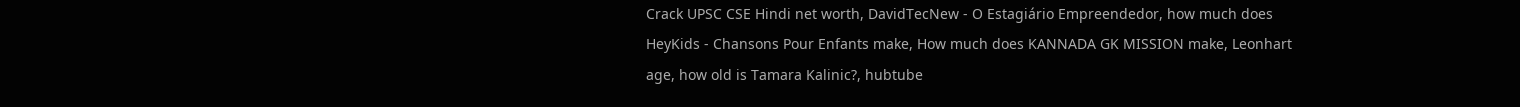Crack UPSC CSE Hindi net worth, DavidTecNew - O Estagiário Empreendedor, how much does HeyKids - Chansons Pour Enfants make, How much does KANNADA GK MISSION make, Leonhart age, how old is Tamara Kalinic?, hubtube